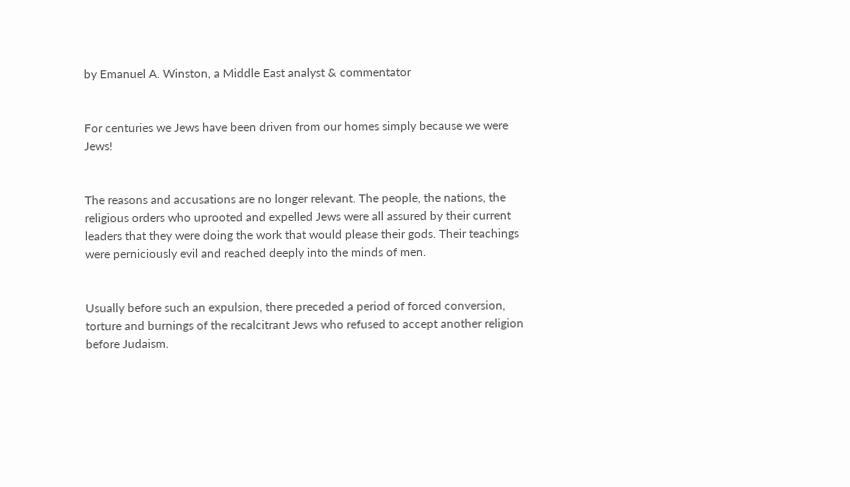by Emanuel A. Winston, a Middle East analyst & commentator


For centuries we Jews have been driven from our homes simply because we were Jews!


The reasons and accusations are no longer relevant. The people, the nations, the religious orders who uprooted and expelled Jews were all assured by their current leaders that they were doing the work that would please their gods. Their teachings were perniciously evil and reached deeply into the minds of men.


Usually before such an expulsion, there preceded a period of forced conversion, torture and burnings of the recalcitrant Jews who refused to accept another religion before Judaism.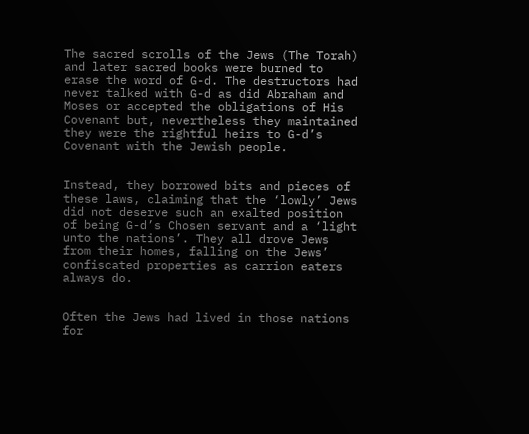The sacred scrolls of the Jews (The Torah) and later sacred books were burned to erase the word of G-d. The destructors had never talked with G-d as did Abraham and Moses or accepted the obligations of His Covenant but, nevertheless they maintained they were the rightful heirs to G-d’s Covenant with the Jewish people.


Instead, they borrowed bits and pieces of these laws, claiming that the ‘lowly’ Jews did not deserve such an exalted position of being G-d’s Chosen servant and a ‘light unto the nations’. They all drove Jews from their homes, falling on the Jews’ confiscated properties as carrion eaters always do.


Often the Jews had lived in those nations for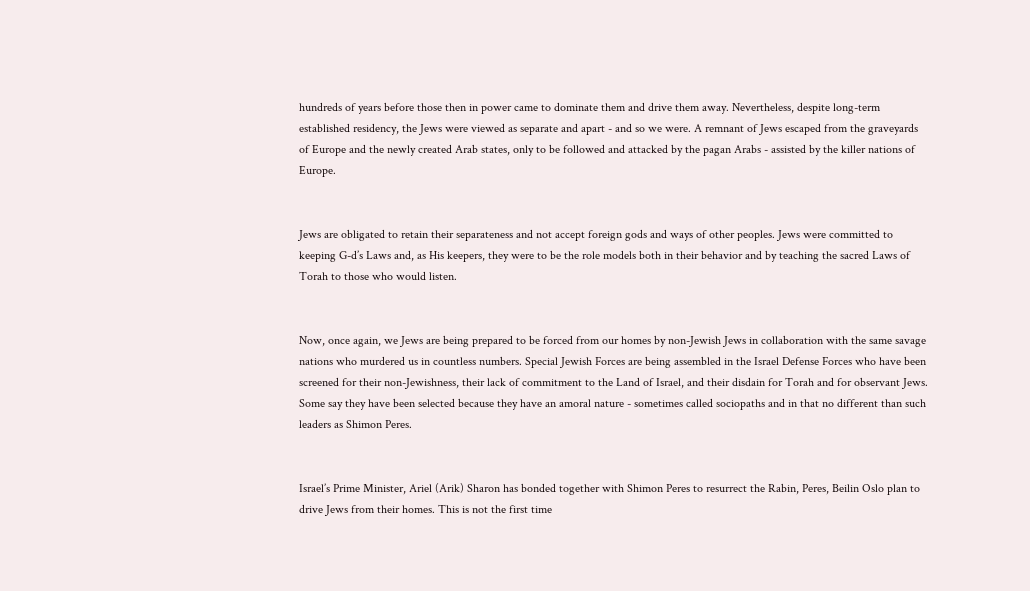hundreds of years before those then in power came to dominate them and drive them away. Nevertheless, despite long-term established residency, the Jews were viewed as separate and apart - and so we were. A remnant of Jews escaped from the graveyards of Europe and the newly created Arab states, only to be followed and attacked by the pagan Arabs - assisted by the killer nations of Europe.


Jews are obligated to retain their separateness and not accept foreign gods and ways of other peoples. Jews were committed to keeping G-d’s Laws and, as His keepers, they were to be the role models both in their behavior and by teaching the sacred Laws of Torah to those who would listen.


Now, once again, we Jews are being prepared to be forced from our homes by non-Jewish Jews in collaboration with the same savage nations who murdered us in countless numbers. Special Jewish Forces are being assembled in the Israel Defense Forces who have been screened for their non-Jewishness, their lack of commitment to the Land of Israel, and their disdain for Torah and for observant Jews. Some say they have been selected because they have an amoral nature - sometimes called sociopaths and in that no different than such leaders as Shimon Peres.


Israel’s Prime Minister, Ariel (Arik) Sharon has bonded together with Shimon Peres to resurrect the Rabin, Peres, Beilin Oslo plan to drive Jews from their homes. This is not the first time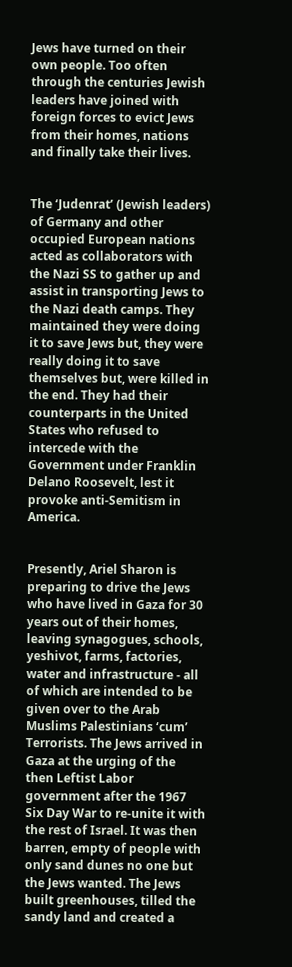Jews have turned on their own people. Too often through the centuries Jewish leaders have joined with foreign forces to evict Jews from their homes, nations and finally take their lives.


The ‘Judenrat’ (Jewish leaders) of Germany and other occupied European nations acted as collaborators with the Nazi SS to gather up and assist in transporting Jews to the Nazi death camps. They maintained they were doing it to save Jews but, they were really doing it to save themselves but, were killed in the end. They had their counterparts in the United States who refused to intercede with the Government under Franklin Delano Roosevelt, lest it provoke anti-Semitism in America.


Presently, Ariel Sharon is preparing to drive the Jews who have lived in Gaza for 30 years out of their homes, leaving synagogues, schools, yeshivot, farms, factories, water and infrastructure - all of which are intended to be given over to the Arab Muslims Palestinians ‘cum’ Terrorists. The Jews arrived in Gaza at the urging of the then Leftist Labor government after the 1967 Six Day War to re-unite it with the rest of Israel. It was then barren, empty of people with only sand dunes no one but the Jews wanted. The Jews built greenhouses, tilled the sandy land and created a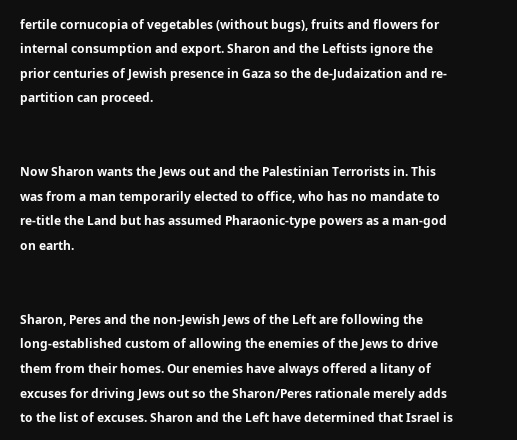fertile cornucopia of vegetables (without bugs), fruits and flowers for internal consumption and export. Sharon and the Leftists ignore the prior centuries of Jewish presence in Gaza so the de-Judaization and re-partition can proceed.


Now Sharon wants the Jews out and the Palestinian Terrorists in. This was from a man temporarily elected to office, who has no mandate to re-title the Land but has assumed Pharaonic-type powers as a man-god on earth.


Sharon, Peres and the non-Jewish Jews of the Left are following the long-established custom of allowing the enemies of the Jews to drive them from their homes. Our enemies have always offered a litany of excuses for driving Jews out so the Sharon/Peres rationale merely adds to the list of excuses. Sharon and the Left have determined that Israel is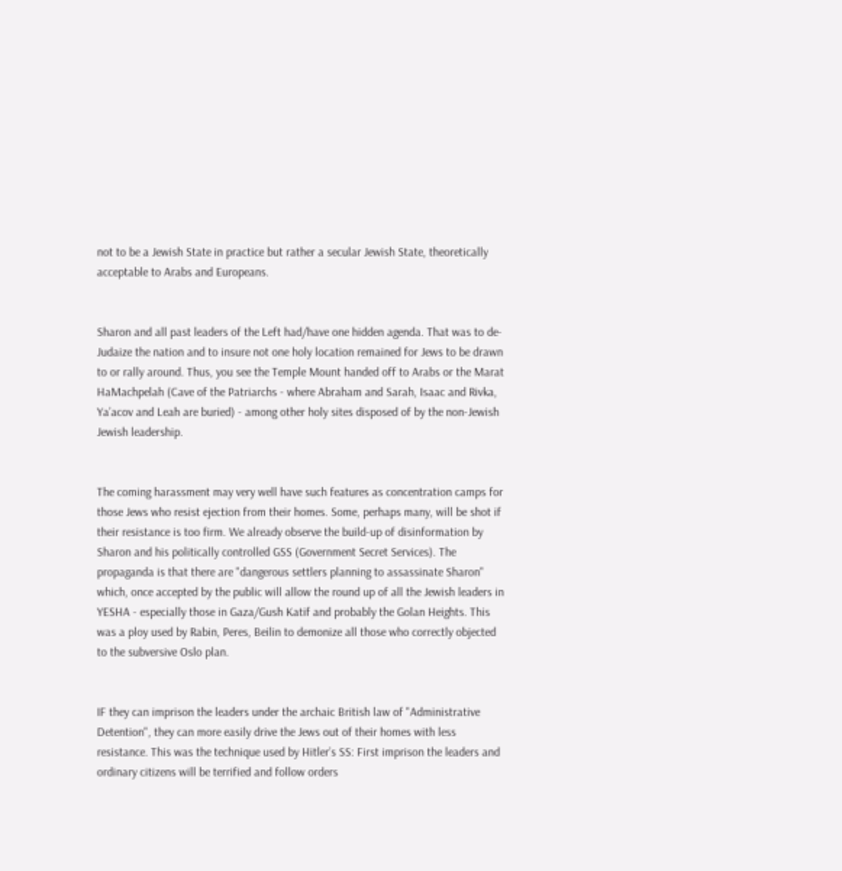not to be a Jewish State in practice but rather a secular Jewish State, theoretically acceptable to Arabs and Europeans.


Sharon and all past leaders of the Left had/have one hidden agenda. That was to de-Judaize the nation and to insure not one holy location remained for Jews to be drawn to or rally around. Thus, you see the Temple Mount handed off to Arabs or the Marat HaMachpelah (Cave of the Patriarchs - where Abraham and Sarah, Isaac and Rivka, Ya’acov and Leah are buried) - among other holy sites disposed of by the non-Jewish Jewish leadership.


The coming harassment may very well have such features as concentration camps for those Jews who resist ejection from their homes. Some, perhaps many, will be shot if their resistance is too firm. We already observe the build-up of disinformation by Sharon and his politically controlled GSS (Government Secret Services). The propaganda is that there are "dangerous settlers planning to assassinate Sharon" which, once accepted by the public will allow the round up of all the Jewish leaders in YESHA - especially those in Gaza/Gush Katif and probably the Golan Heights. This was a ploy used by Rabin, Peres, Beilin to demonize all those who correctly objected to the subversive Oslo plan.


IF they can imprison the leaders under the archaic British law of "Administrative Detention", they can more easily drive the Jews out of their homes with less resistance. This was the technique used by Hitler’s SS: First imprison the leaders and ordinary citizens will be terrified and follow orders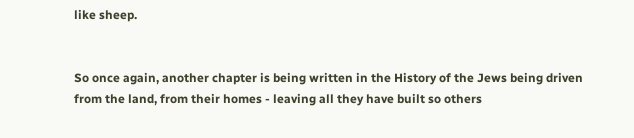like sheep.


So once again, another chapter is being written in the History of the Jews being driven from the land, from their homes - leaving all they have built so others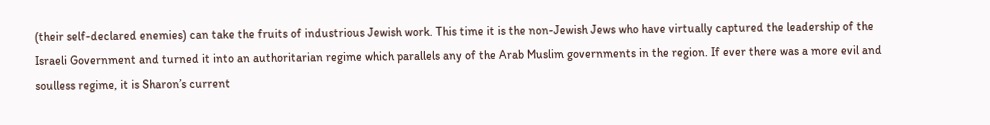(their self-declared enemies) can take the fruits of industrious Jewish work. This time it is the non-Jewish Jews who have virtually captured the leadership of the Israeli Government and turned it into an authoritarian regime which parallels any of the Arab Muslim governments in the region. If ever there was a more evil and soulless regime, it is Sharon’s current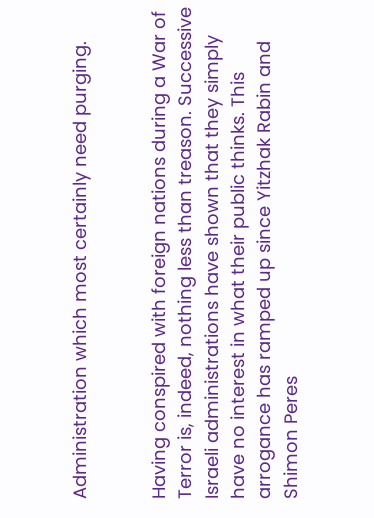Administration which most certainly need purging.


Having conspired with foreign nations during a War of Terror is, indeed, nothing less than treason. Successive Israeli administrations have shown that they simply have no interest in what their public thinks. This arrogance has ramped up since Yitzhak Rabin and Shimon Peres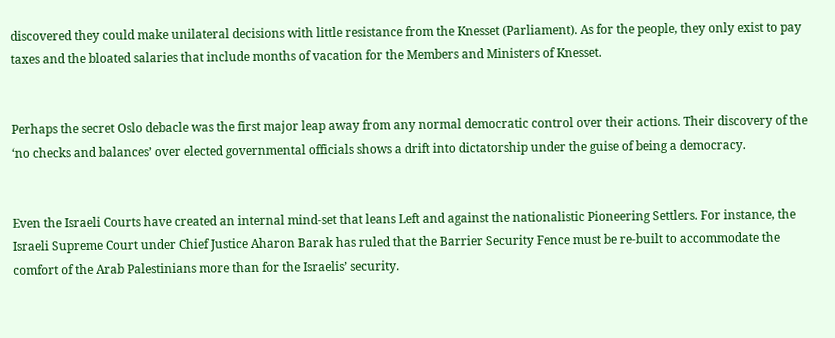discovered they could make unilateral decisions with little resistance from the Knesset (Parliament). As for the people, they only exist to pay taxes and the bloated salaries that include months of vacation for the Members and Ministers of Knesset.


Perhaps the secret Oslo debacle was the first major leap away from any normal democratic control over their actions. Their discovery of the ‘no checks and balances’ over elected governmental officials shows a drift into dictatorship under the guise of being a democracy.


Even the Israeli Courts have created an internal mind-set that leans Left and against the nationalistic Pioneering Settlers. For instance, the Israeli Supreme Court under Chief Justice Aharon Barak has ruled that the Barrier Security Fence must be re-built to accommodate the comfort of the Arab Palestinians more than for the Israelis’ security.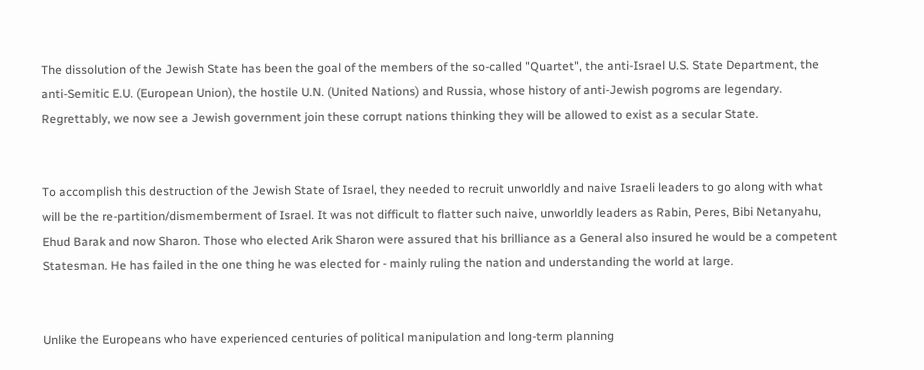The dissolution of the Jewish State has been the goal of the members of the so-called "Quartet", the anti-Israel U.S. State Department, the anti-Semitic E.U. (European Union), the hostile U.N. (United Nations) and Russia, whose history of anti-Jewish pogroms are legendary. Regrettably, we now see a Jewish government join these corrupt nations thinking they will be allowed to exist as a secular State.


To accomplish this destruction of the Jewish State of Israel, they needed to recruit unworldly and naive Israeli leaders to go along with what will be the re-partition/dismemberment of Israel. It was not difficult to flatter such naive, unworldly leaders as Rabin, Peres, Bibi Netanyahu, Ehud Barak and now Sharon. Those who elected Arik Sharon were assured that his brilliance as a General also insured he would be a competent Statesman. He has failed in the one thing he was elected for - mainly ruling the nation and understanding the world at large.


Unlike the Europeans who have experienced centuries of political manipulation and long-term planning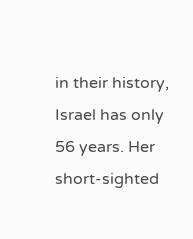in their history, Israel has only 56 years. Her short-sighted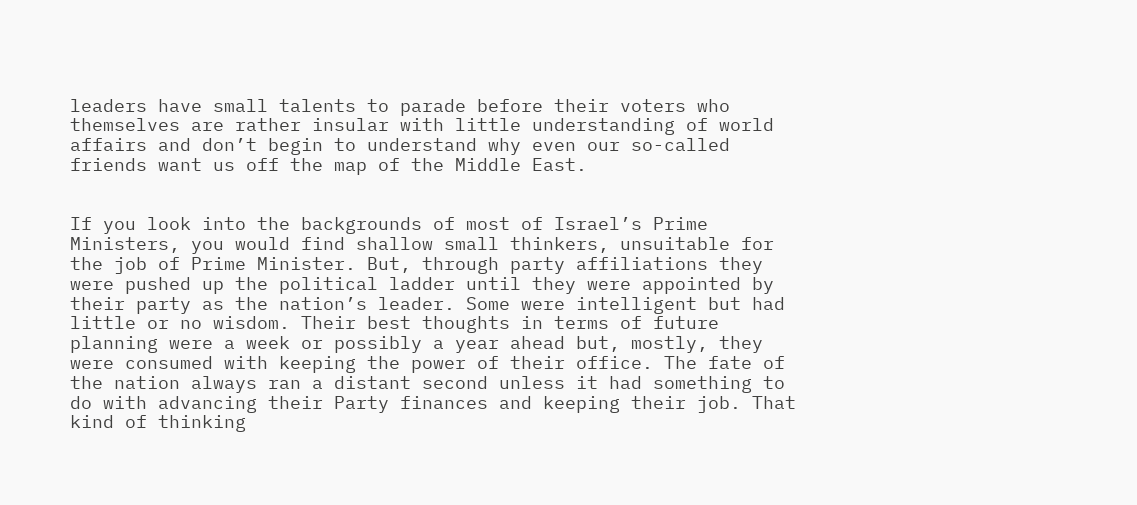leaders have small talents to parade before their voters who themselves are rather insular with little understanding of world affairs and don’t begin to understand why even our so-called friends want us off the map of the Middle East.


If you look into the backgrounds of most of Israel’s Prime Ministers, you would find shallow small thinkers, unsuitable for the job of Prime Minister. But, through party affiliations they were pushed up the political ladder until they were appointed by their party as the nation’s leader. Some were intelligent but had little or no wisdom. Their best thoughts in terms of future planning were a week or possibly a year ahead but, mostly, they were consumed with keeping the power of their office. The fate of the nation always ran a distant second unless it had something to do with advancing their Party finances and keeping their job. That kind of thinking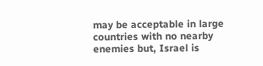may be acceptable in large countries with no nearby enemies but, Israel is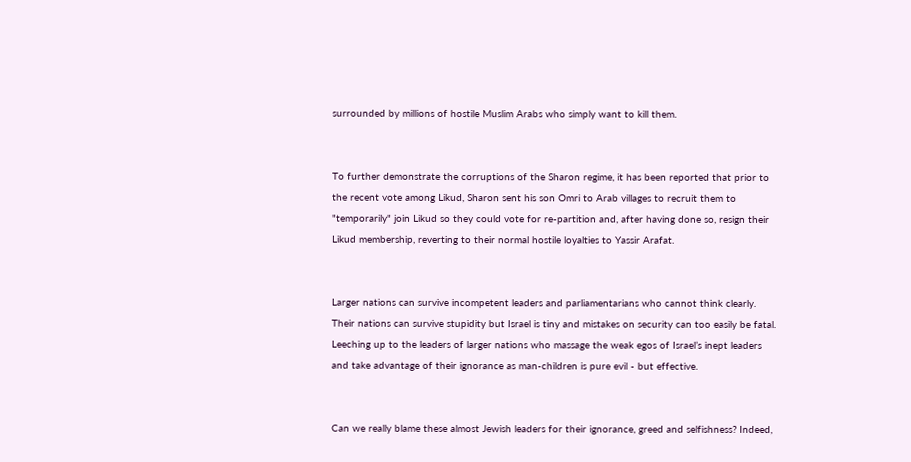surrounded by millions of hostile Muslim Arabs who simply want to kill them.


To further demonstrate the corruptions of the Sharon regime, it has been reported that prior to the recent vote among Likud, Sharon sent his son Omri to Arab villages to recruit them to "temporarily" join Likud so they could vote for re-partition and, after having done so, resign their Likud membership, reverting to their normal hostile loyalties to Yassir Arafat.


Larger nations can survive incompetent leaders and parliamentarians who cannot think clearly. Their nations can survive stupidity but Israel is tiny and mistakes on security can too easily be fatal. Leeching up to the leaders of larger nations who massage the weak egos of Israel’s inept leaders and take advantage of their ignorance as man-children is pure evil - but effective.


Can we really blame these almost Jewish leaders for their ignorance, greed and selfishness? Indeed,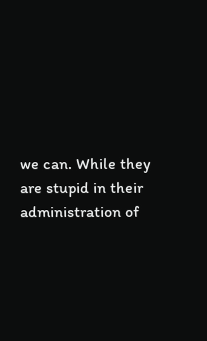we can. While they are stupid in their administration of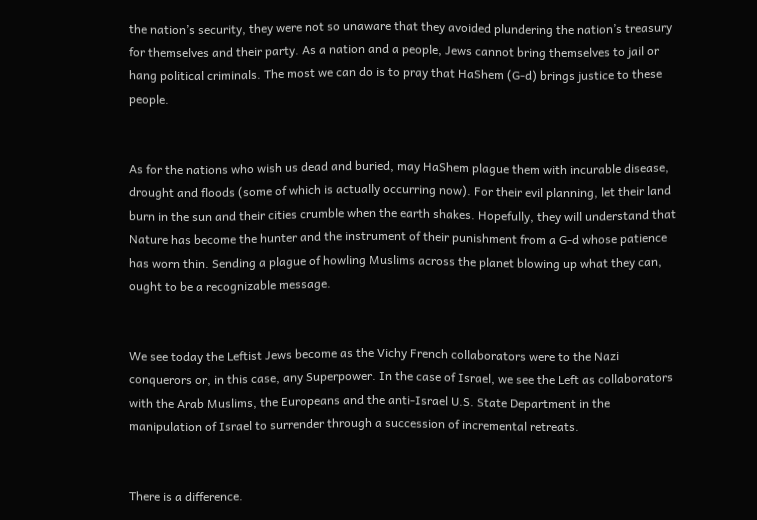the nation’s security, they were not so unaware that they avoided plundering the nation’s treasury for themselves and their party. As a nation and a people, Jews cannot bring themselves to jail or hang political criminals. The most we can do is to pray that HaShem (G-d) brings justice to these people.


As for the nations who wish us dead and buried, may HaShem plague them with incurable disease, drought and floods (some of which is actually occurring now). For their evil planning, let their land burn in the sun and their cities crumble when the earth shakes. Hopefully, they will understand that Nature has become the hunter and the instrument of their punishment from a G-d whose patience has worn thin. Sending a plague of howling Muslims across the planet blowing up what they can, ought to be a recognizable message.


We see today the Leftist Jews become as the Vichy French collaborators were to the Nazi conquerors or, in this case, any Superpower. In the case of Israel, we see the Left as collaborators with the Arab Muslims, the Europeans and the anti-Israel U.S. State Department in the manipulation of Israel to surrender through a succession of incremental retreats.


There is a difference.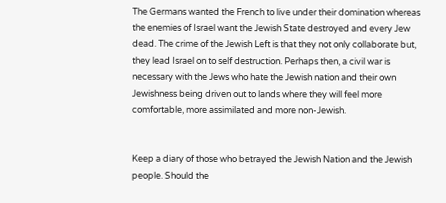The Germans wanted the French to live under their domination whereas the enemies of Israel want the Jewish State destroyed and every Jew dead. The crime of the Jewish Left is that they not only collaborate but, they lead Israel on to self destruction. Perhaps then, a civil war is necessary with the Jews who hate the Jewish nation and their own Jewishness being driven out to lands where they will feel more comfortable, more assimilated and more non-Jewish.


Keep a diary of those who betrayed the Jewish Nation and the Jewish people. Should the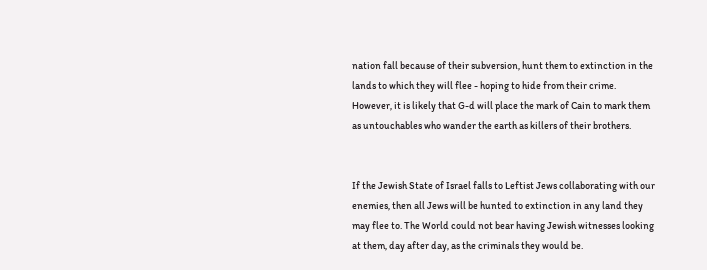nation fall because of their subversion, hunt them to extinction in the lands to which they will flee - hoping to hide from their crime. However, it is likely that G-d will place the mark of Cain to mark them as untouchables who wander the earth as killers of their brothers.


If the Jewish State of Israel falls to Leftist Jews collaborating with our enemies, then all Jews will be hunted to extinction in any land they may flee to. The World could not bear having Jewish witnesses looking at them, day after day, as the criminals they would be.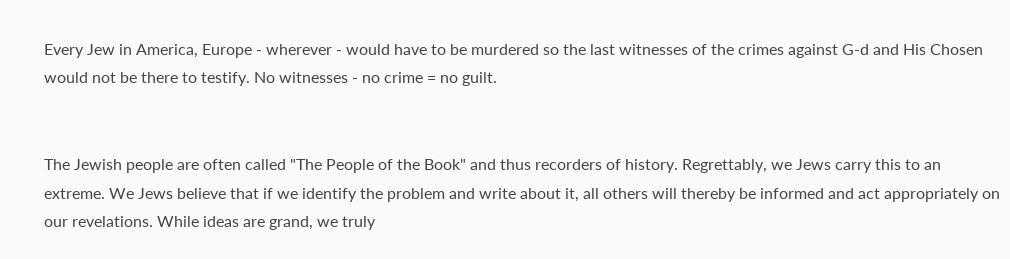Every Jew in America, Europe - wherever - would have to be murdered so the last witnesses of the crimes against G-d and His Chosen would not be there to testify. No witnesses - no crime = no guilt.


The Jewish people are often called "The People of the Book" and thus recorders of history. Regrettably, we Jews carry this to an extreme. We Jews believe that if we identify the problem and write about it, all others will thereby be informed and act appropriately on our revelations. While ideas are grand, we truly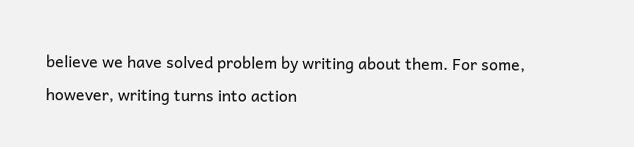believe we have solved problem by writing about them. For some, however, writing turns into action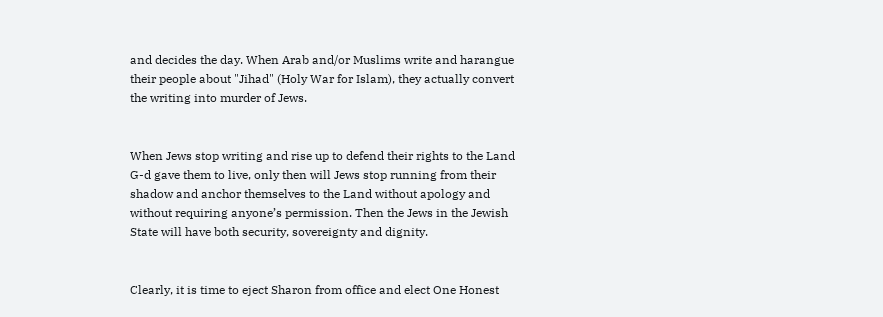and decides the day. When Arab and/or Muslims write and harangue their people about "Jihad" (Holy War for Islam), they actually convert the writing into murder of Jews.


When Jews stop writing and rise up to defend their rights to the Land G-d gave them to live, only then will Jews stop running from their shadow and anchor themselves to the Land without apology and without requiring anyone’s permission. Then the Jews in the Jewish State will have both security, sovereignty and dignity.


Clearly, it is time to eject Sharon from office and elect One Honest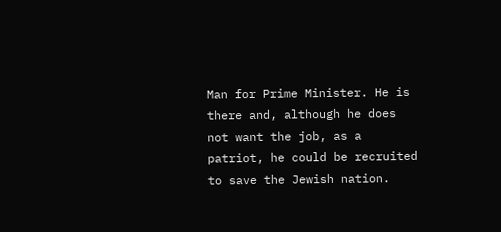Man for Prime Minister. He is there and, although he does not want the job, as a patriot, he could be recruited to save the Jewish nation.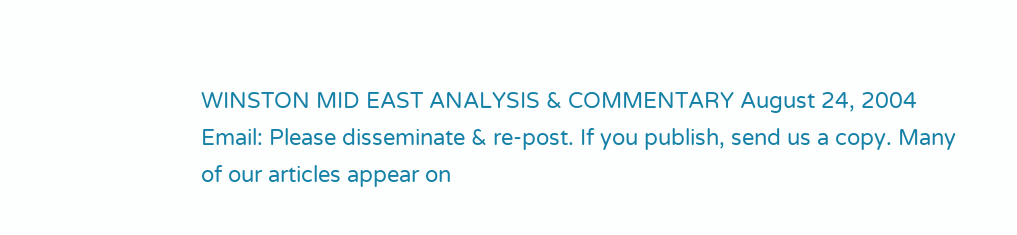WINSTON MID EAST ANALYSIS & COMMENTARY August 24, 2004  Email: Please disseminate & re-post. If you publish, send us a copy. Many of our articles appear on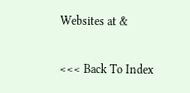Websites at &

<<< Back To Index